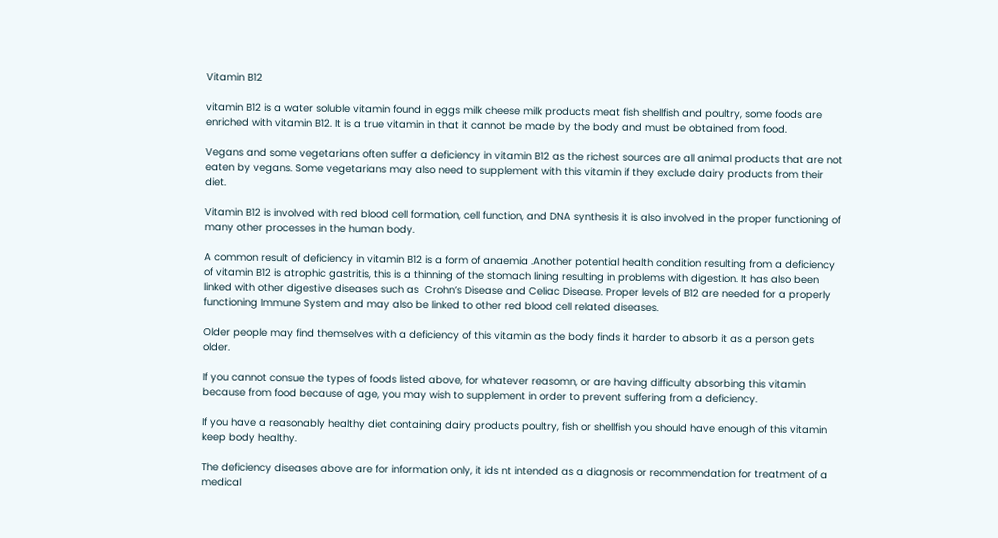Vitamin B12

vitamin B12 is a water soluble vitamin found in eggs milk cheese milk products meat fish shellfish and poultry, some foods are enriched with vitamin B12. It is a true vitamin in that it cannot be made by the body and must be obtained from food.

Vegans and some vegetarians often suffer a deficiency in vitamin B12 as the richest sources are all animal products that are not eaten by vegans. Some vegetarians may also need to supplement with this vitamin if they exclude dairy products from their diet.

Vitamin B12 is involved with red blood cell formation, cell function, and DNA synthesis it is also involved in the proper functioning of many other processes in the human body.

A common result of deficiency in vitamin B12 is a form of anaemia .Another potential health condition resulting from a deficiency of vitamin B12 is atrophic gastritis, this is a thinning of the stomach lining resulting in problems with digestion. It has also been linked with other digestive diseases such as  Crohn’s Disease and Celiac Disease. Proper levels of B12 are needed for a properly functioning Immune System and may also be linked to other red blood cell related diseases.

Older people may find themselves with a deficiency of this vitamin as the body finds it harder to absorb it as a person gets older.

If you cannot consue the types of foods listed above, for whatever reasomn, or are having difficulty absorbing this vitamin because from food because of age, you may wish to supplement in order to prevent suffering from a deficiency.

If you have a reasonably healthy diet containing dairy products poultry, fish or shellfish you should have enough of this vitamin keep body healthy.

The deficiency diseases above are for information only, it ids nt intended as a diagnosis or recommendation for treatment of a medical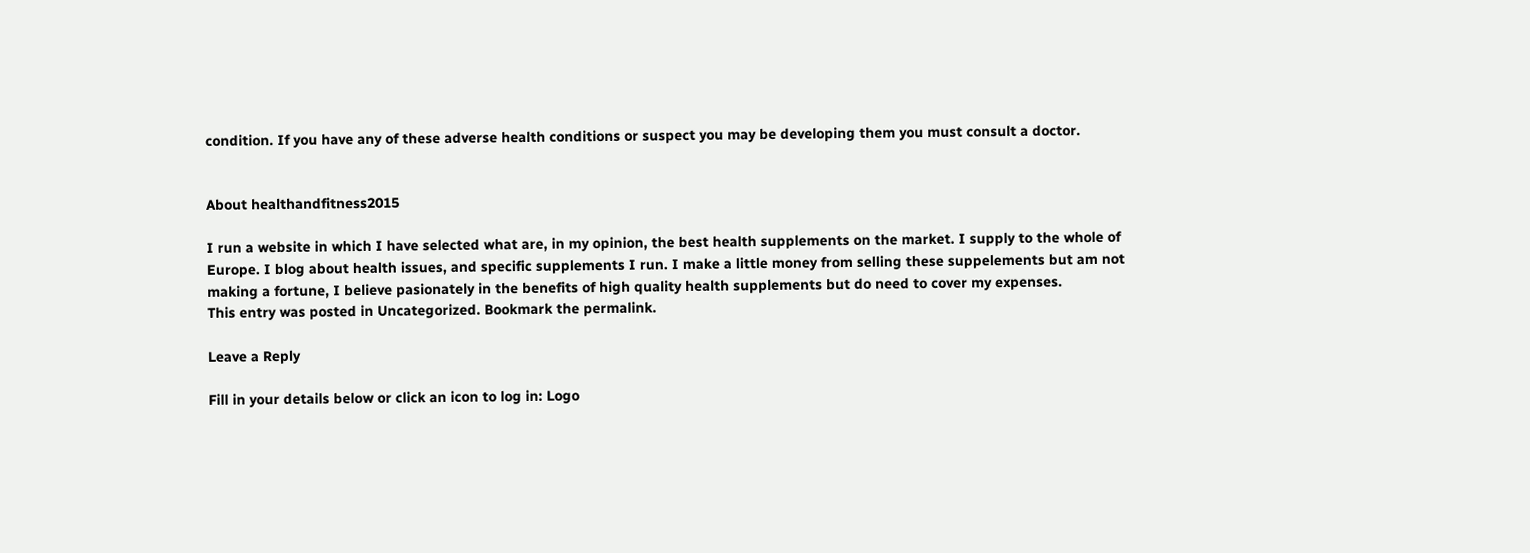condition. If you have any of these adverse health conditions or suspect you may be developing them you must consult a doctor.


About healthandfitness2015

I run a website in which I have selected what are, in my opinion, the best health supplements on the market. I supply to the whole of Europe. I blog about health issues, and specific supplements I run. I make a little money from selling these suppelements but am not making a fortune, I believe pasionately in the benefits of high quality health supplements but do need to cover my expenses.
This entry was posted in Uncategorized. Bookmark the permalink.

Leave a Reply

Fill in your details below or click an icon to log in: Logo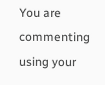You are commenting using your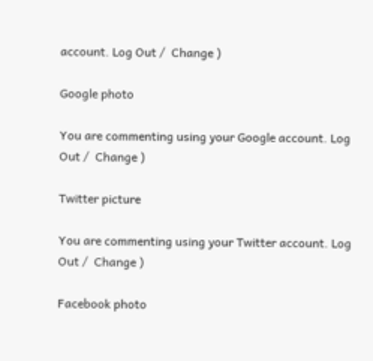account. Log Out /  Change )

Google photo

You are commenting using your Google account. Log Out /  Change )

Twitter picture

You are commenting using your Twitter account. Log Out /  Change )

Facebook photo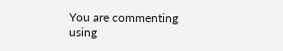You are commenting using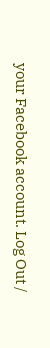your Facebook account. Log Out /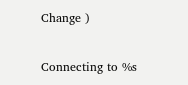Change )

Connecting to %s